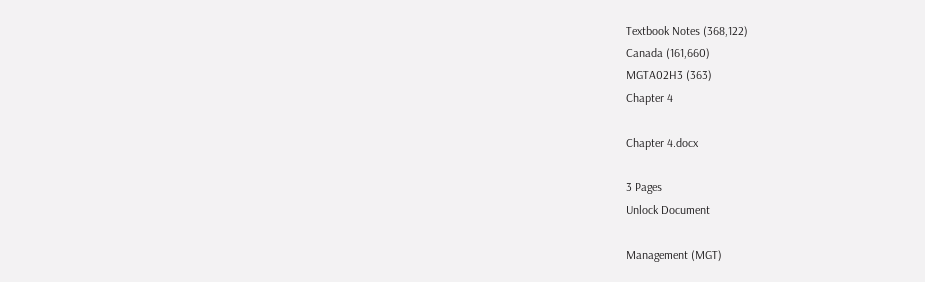Textbook Notes (368,122)
Canada (161,660)
MGTA02H3 (363)
Chapter 4

Chapter 4.docx

3 Pages
Unlock Document

Management (MGT)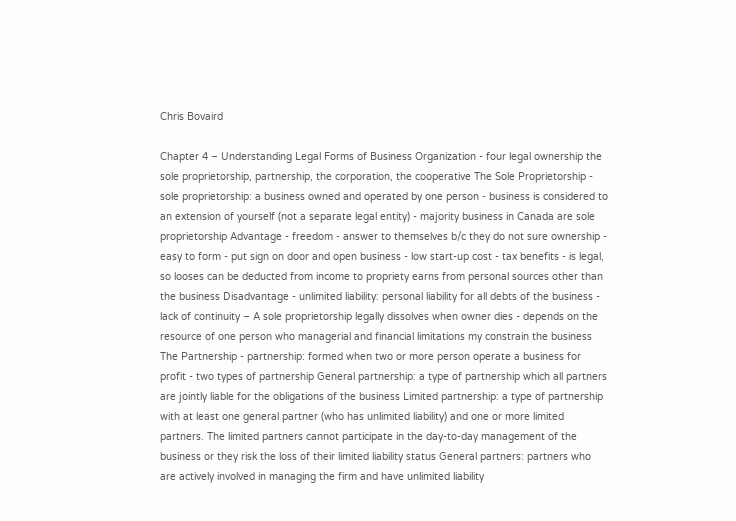Chris Bovaird

Chapter 4 – Understanding Legal Forms of Business Organization - four legal ownership the sole proprietorship, partnership, the corporation, the cooperative The Sole Proprietorship - sole proprietorship: a business owned and operated by one person - business is considered to an extension of yourself (not a separate legal entity) - majority business in Canada are sole proprietorship Advantage - freedom - answer to themselves b/c they do not sure ownership - easy to form - put sign on door and open business - low start-up cost - tax benefits - is legal, so looses can be deducted from income to propriety earns from personal sources other than the business Disadvantage - unlimited liability: personal liability for all debts of the business - lack of continuity – A sole proprietorship legally dissolves when owner dies - depends on the resource of one person who managerial and financial limitations my constrain the business The Partnership - partnership: formed when two or more person operate a business for profit - two types of partnership General partnership: a type of partnership which all partners are jointly liable for the obligations of the business Limited partnership: a type of partnership with at least one general partner (who has unlimited liability) and one or more limited partners. The limited partners cannot participate in the day-to-day management of the business or they risk the loss of their limited liability status General partners: partners who are actively involved in managing the firm and have unlimited liability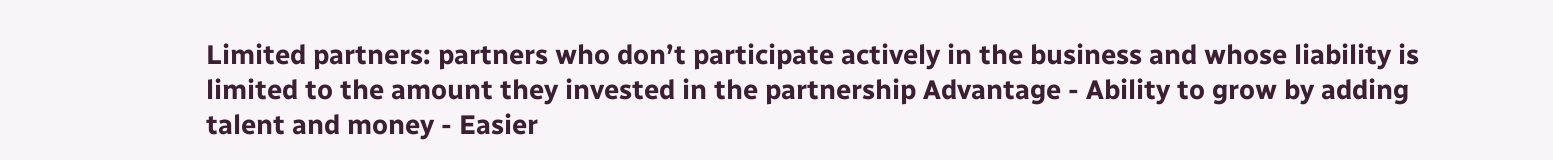Limited partners: partners who don’t participate actively in the business and whose liability is limited to the amount they invested in the partnership Advantage - Ability to grow by adding talent and money - Easier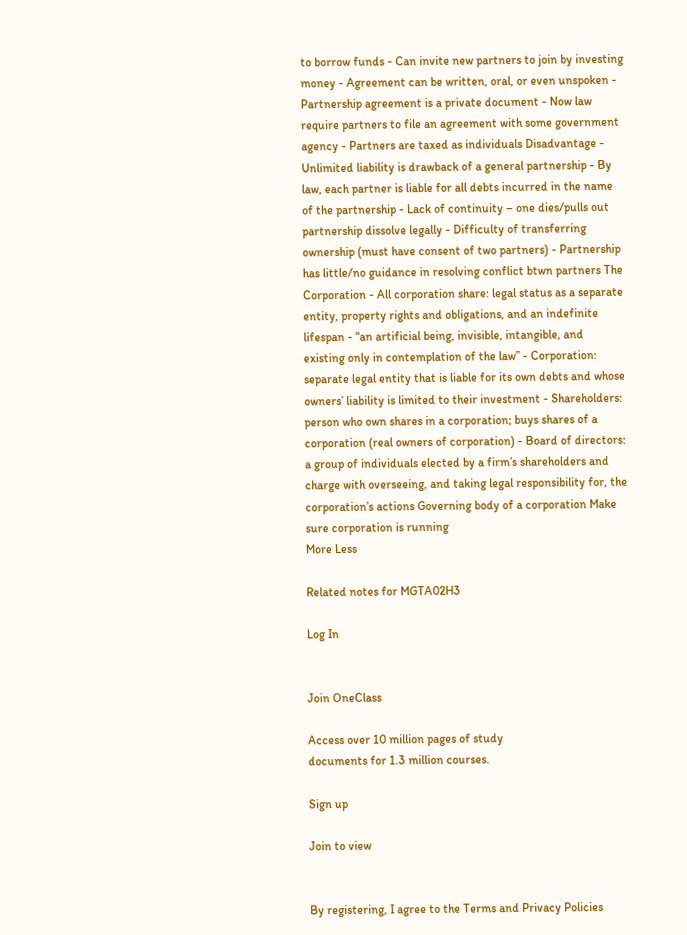to borrow funds - Can invite new partners to join by investing money - Agreement can be written, oral, or even unspoken - Partnership agreement is a private document - Now law require partners to file an agreement with some government agency - Partners are taxed as individuals Disadvantage - Unlimited liability is drawback of a general partnership - By law, each partner is liable for all debts incurred in the name of the partnership - Lack of continuity – one dies/pulls out partnership dissolve legally - Difficulty of transferring ownership (must have consent of two partners) - Partnership has little/no guidance in resolving conflict btwn partners The Corporation - All corporation share: legal status as a separate entity, property rights and obligations, and an indefinite lifespan - “an artificial being, invisible, intangible, and existing only in contemplation of the law” - Corporation: separate legal entity that is liable for its own debts and whose owners’ liability is limited to their investment - Shareholders: person who own shares in a corporation; buys shares of a corporation (real owners of corporation) - Board of directors: a group of individuals elected by a firm’s shareholders and charge with overseeing, and taking legal responsibility for, the corporation’s actions Governing body of a corporation Make sure corporation is running
More Less

Related notes for MGTA02H3

Log In


Join OneClass

Access over 10 million pages of study
documents for 1.3 million courses.

Sign up

Join to view


By registering, I agree to the Terms and Privacy Policies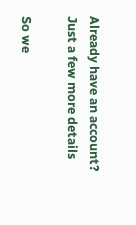Already have an account?
Just a few more details

So we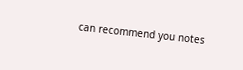can recommend you notes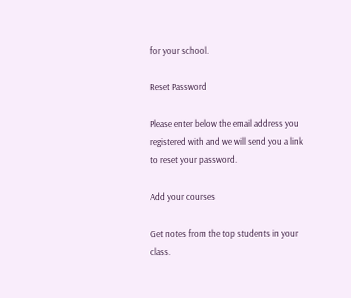for your school.

Reset Password

Please enter below the email address you registered with and we will send you a link to reset your password.

Add your courses

Get notes from the top students in your class.